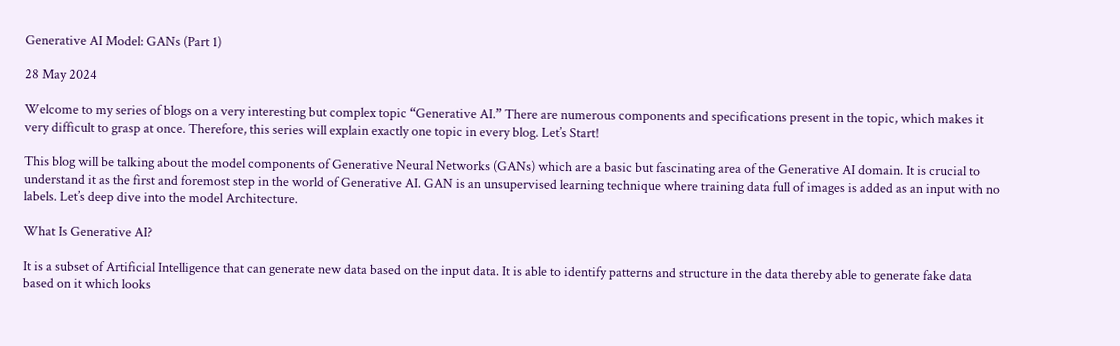Generative AI Model: GANs (Part 1)

28 May 2024

Welcome to my series of blogs on a very interesting but complex topic “Generative AI.” There are numerous components and specifications present in the topic, which makes it very difficult to grasp at once. Therefore, this series will explain exactly one topic in every blog. Let’s Start!

This blog will be talking about the model components of Generative Neural Networks (GANs) which are a basic but fascinating area of the Generative AI domain. It is crucial to understand it as the first and foremost step in the world of Generative AI. GAN is an unsupervised learning technique where training data full of images is added as an input with no labels. Let’s deep dive into the model Architecture.

What Is Generative AI?

It is a subset of Artificial Intelligence that can generate new data based on the input data. It is able to identify patterns and structure in the data thereby able to generate fake data based on it which looks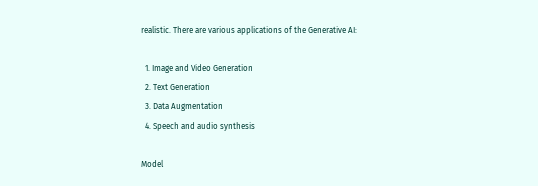realistic. There are various applications of the Generative AI:

  1. Image and Video Generation
  2. Text Generation
  3. Data Augmentation
  4. Speech and audio synthesis

Model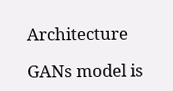Architecture

GANs model is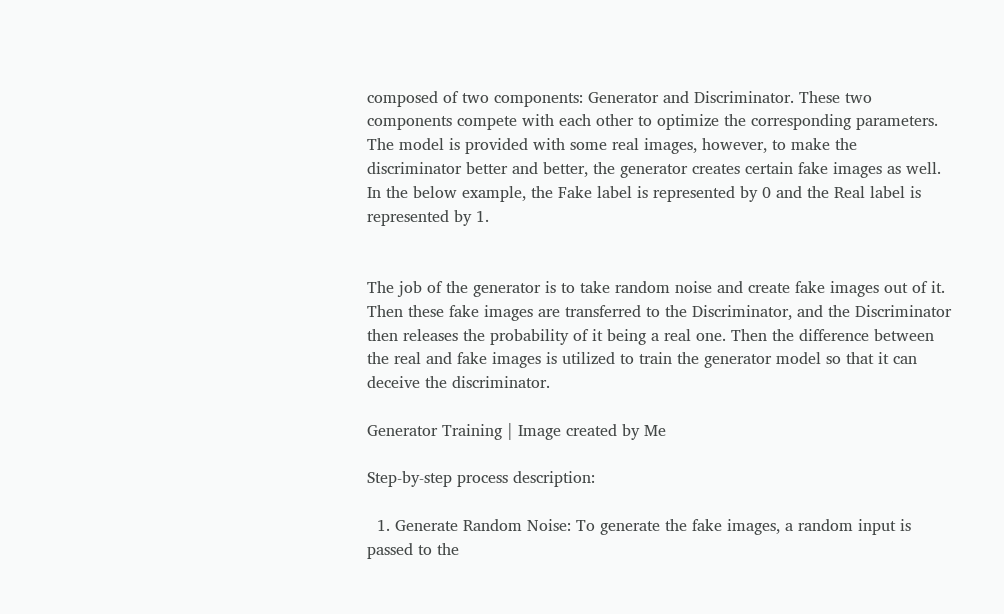composed of two components: Generator and Discriminator. These two components compete with each other to optimize the corresponding parameters. The model is provided with some real images, however, to make the discriminator better and better, the generator creates certain fake images as well. In the below example, the Fake label is represented by 0 and the Real label is represented by 1.


The job of the generator is to take random noise and create fake images out of it. Then these fake images are transferred to the Discriminator, and the Discriminator then releases the probability of it being a real one. Then the difference between the real and fake images is utilized to train the generator model so that it can deceive the discriminator.

Generator Training | Image created by Me

Step-by-step process description:

  1. Generate Random Noise: To generate the fake images, a random input is passed to the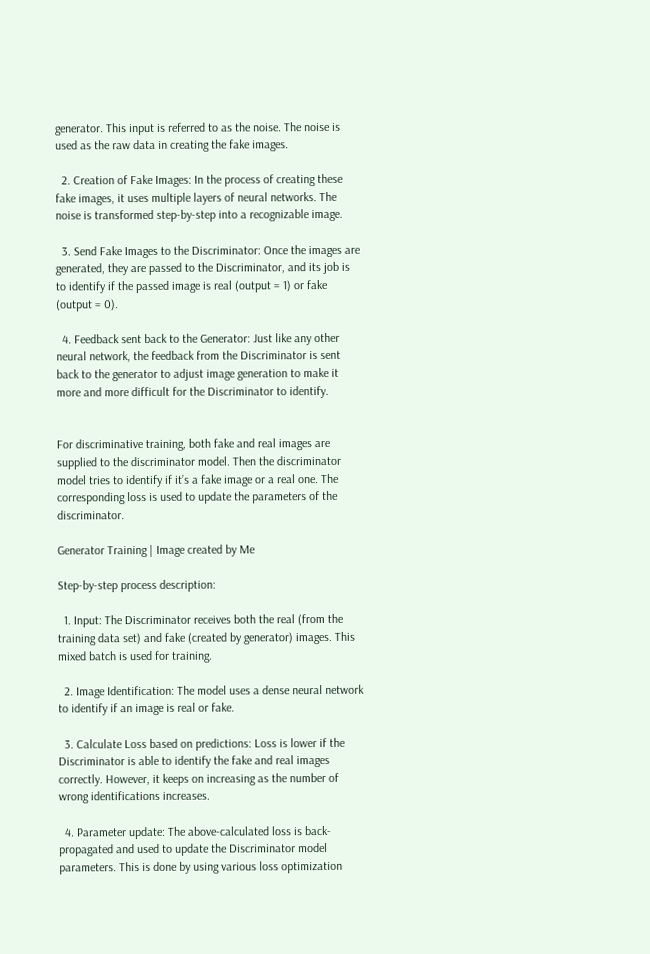generator. This input is referred to as the noise. The noise is used as the raw data in creating the fake images.

  2. Creation of Fake Images: In the process of creating these fake images, it uses multiple layers of neural networks. The noise is transformed step-by-step into a recognizable image.

  3. Send Fake Images to the Discriminator: Once the images are generated, they are passed to the Discriminator, and its job is to identify if the passed image is real (output = 1) or fake (output = 0).

  4. Feedback sent back to the Generator: Just like any other neural network, the feedback from the Discriminator is sent back to the generator to adjust image generation to make it more and more difficult for the Discriminator to identify.


For discriminative training, both fake and real images are supplied to the discriminator model. Then the discriminator model tries to identify if it’s a fake image or a real one. The corresponding loss is used to update the parameters of the discriminator.

Generator Training | Image created by Me

Step-by-step process description:

  1. Input: The Discriminator receives both the real (from the training data set) and fake (created by generator) images. This mixed batch is used for training.

  2. Image Identification: The model uses a dense neural network to identify if an image is real or fake.

  3. Calculate Loss based on predictions: Loss is lower if the Discriminator is able to identify the fake and real images correctly. However, it keeps on increasing as the number of wrong identifications increases.

  4. Parameter update: The above-calculated loss is back-propagated and used to update the Discriminator model parameters. This is done by using various loss optimization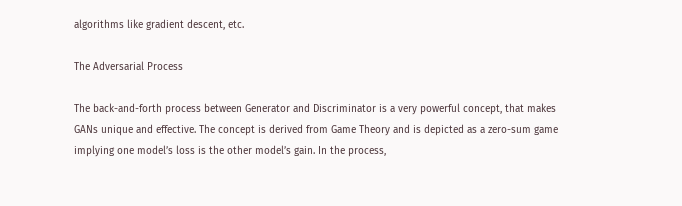algorithms like gradient descent, etc.

The Adversarial Process

The back-and-forth process between Generator and Discriminator is a very powerful concept, that makes GANs unique and effective. The concept is derived from Game Theory and is depicted as a zero-sum game implying one model’s loss is the other model’s gain. In the process,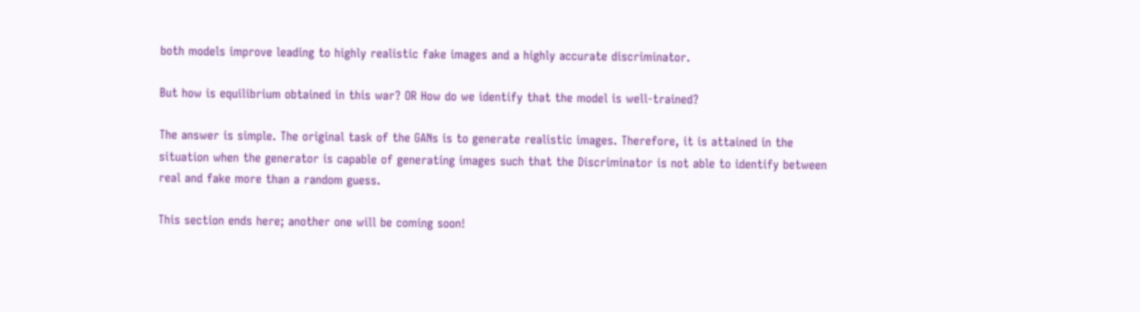both models improve leading to highly realistic fake images and a highly accurate discriminator.

But how is equilibrium obtained in this war? OR How do we identify that the model is well-trained?

The answer is simple. The original task of the GANs is to generate realistic images. Therefore, it is attained in the situation when the generator is capable of generating images such that the Discriminator is not able to identify between real and fake more than a random guess.

This section ends here; another one will be coming soon!